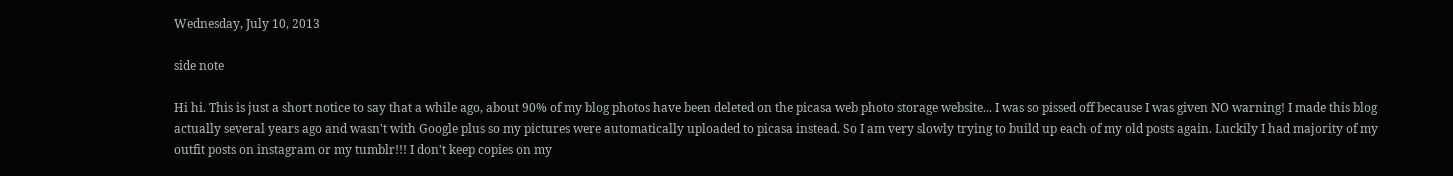Wednesday, July 10, 2013

side note

Hi hi. This is just a short notice to say that a while ago, about 90% of my blog photos have been deleted on the picasa web photo storage website... I was so pissed off because I was given NO warning! I made this blog actually several years ago and wasn't with Google plus so my pictures were automatically uploaded to picasa instead. So I am very slowly trying to build up each of my old posts again. Luckily I had majority of my outfit posts on instagram or my tumblr!!! I don't keep copies on my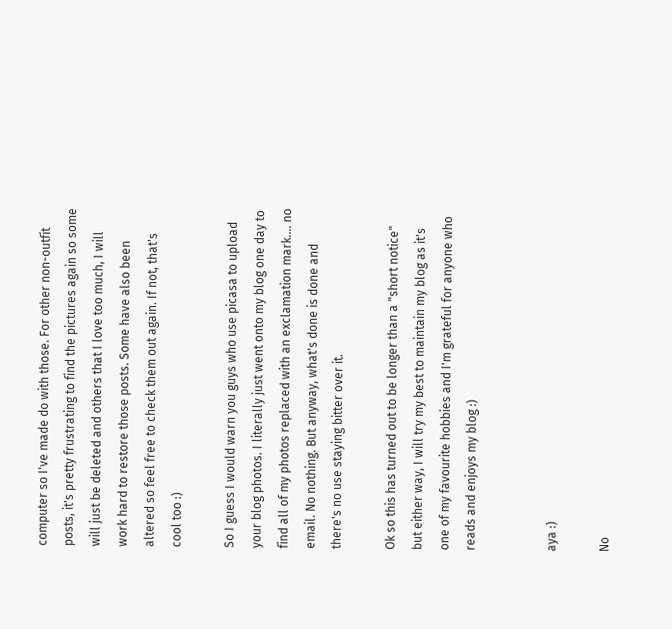computer so I've made do with those. For other non-outfit posts, it's pretty frustrating to find the pictures again so some will just be deleted and others that I love too much, I will work hard to restore those posts. Some have also been altered so feel free to check them out again. If not, that's cool too :)

So I guess I would warn you guys who use picasa to upload your blog photos. I literally just went onto my blog one day to find all of my photos replaced with an exclamation mark.... no email. No nothing. But anyway, what's done is done and there's no use staying bitter over it.

Ok so this has turned out to be longer than a "short notice" but either way, I will try my best to maintain my blog as it's one of my favourite hobbies and I'm grateful for anyone who reads and enjoys my blog :)


aya :)

No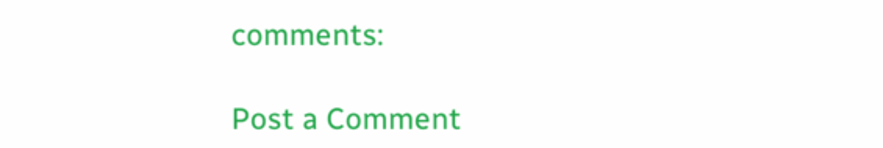comments:

Post a Comment